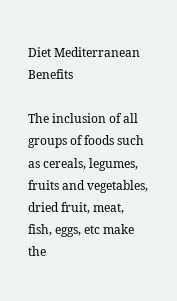Diet Mediterranean Benefits

The inclusion of all groups of foods such as cereals, legumes, fruits and vegetables, dried fruit, meat, fish, eggs, etc make the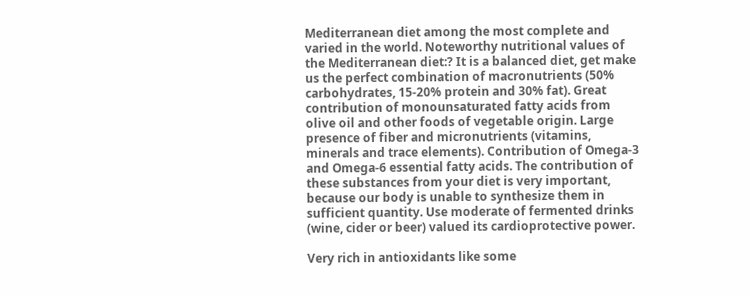Mediterranean diet among the most complete and varied in the world. Noteworthy nutritional values of the Mediterranean diet:? It is a balanced diet, get make us the perfect combination of macronutrients (50% carbohydrates, 15-20% protein and 30% fat). Great contribution of monounsaturated fatty acids from olive oil and other foods of vegetable origin. Large presence of fiber and micronutrients (vitamins, minerals and trace elements). Contribution of Omega-3 and Omega-6 essential fatty acids. The contribution of these substances from your diet is very important, because our body is unable to synthesize them in sufficient quantity. Use moderate of fermented drinks (wine, cider or beer) valued its cardioprotective power.

Very rich in antioxidants like some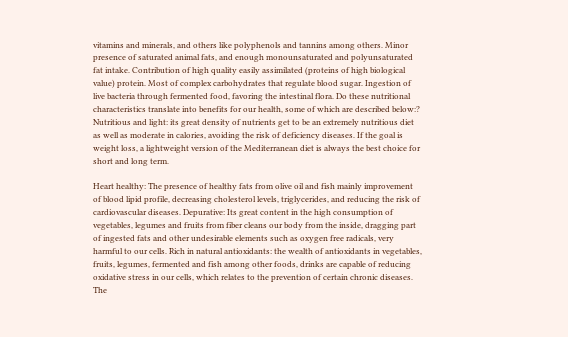vitamins and minerals, and others like polyphenols and tannins among others. Minor presence of saturated animal fats, and enough monounsaturated and polyunsaturated fat intake. Contribution of high quality easily assimilated (proteins of high biological value) protein. Most of complex carbohydrates that regulate blood sugar. Ingestion of live bacteria through fermented food, favoring the intestinal flora. Do these nutritional characteristics translate into benefits for our health, some of which are described below:? Nutritious and light: its great density of nutrients get to be an extremely nutritious diet as well as moderate in calories, avoiding the risk of deficiency diseases. If the goal is weight loss, a lightweight version of the Mediterranean diet is always the best choice for short and long term.

Heart healthy: The presence of healthy fats from olive oil and fish mainly improvement of blood lipid profile, decreasing cholesterol levels, triglycerides, and reducing the risk of cardiovascular diseases. Depurative: Its great content in the high consumption of vegetables, legumes and fruits from fiber cleans our body from the inside, dragging part of ingested fats and other undesirable elements such as oxygen free radicals, very harmful to our cells. Rich in natural antioxidants: the wealth of antioxidants in vegetables, fruits, legumes, fermented and fish among other foods, drinks are capable of reducing oxidative stress in our cells, which relates to the prevention of certain chronic diseases. The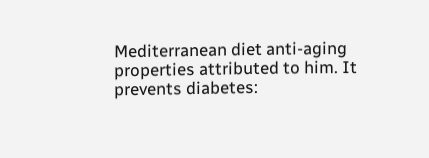Mediterranean diet anti-aging properties attributed to him. It prevents diabetes: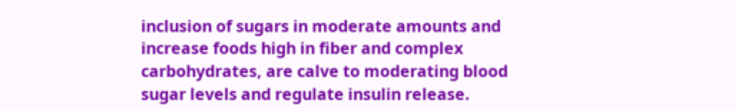inclusion of sugars in moderate amounts and increase foods high in fiber and complex carbohydrates, are calve to moderating blood sugar levels and regulate insulin release.